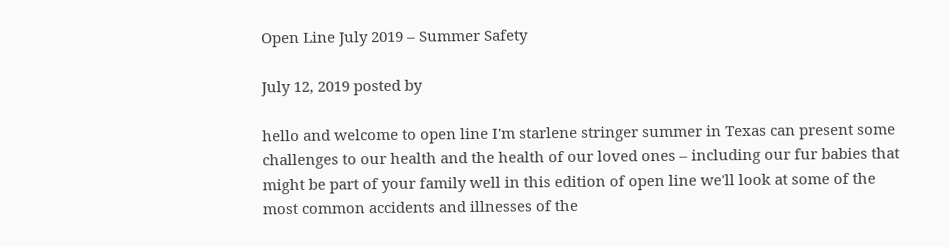Open Line July 2019 – Summer Safety

July 12, 2019 posted by

hello and welcome to open line I'm starlene stringer summer in Texas can present some challenges to our health and the health of our loved ones – including our fur babies that might be part of your family well in this edition of open line we'll look at some of the most common accidents and illnesses of the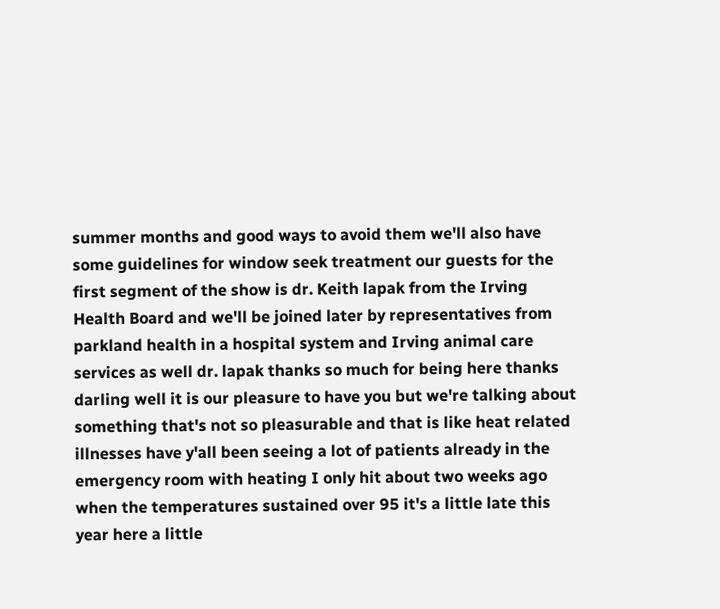summer months and good ways to avoid them we'll also have some guidelines for window seek treatment our guests for the first segment of the show is dr. Keith lapak from the Irving Health Board and we'll be joined later by representatives from parkland health in a hospital system and Irving animal care services as well dr. lapak thanks so much for being here thanks darling well it is our pleasure to have you but we're talking about something that's not so pleasurable and that is like heat related illnesses have y'all been seeing a lot of patients already in the emergency room with heating I only hit about two weeks ago when the temperatures sustained over 95 it's a little late this year here a little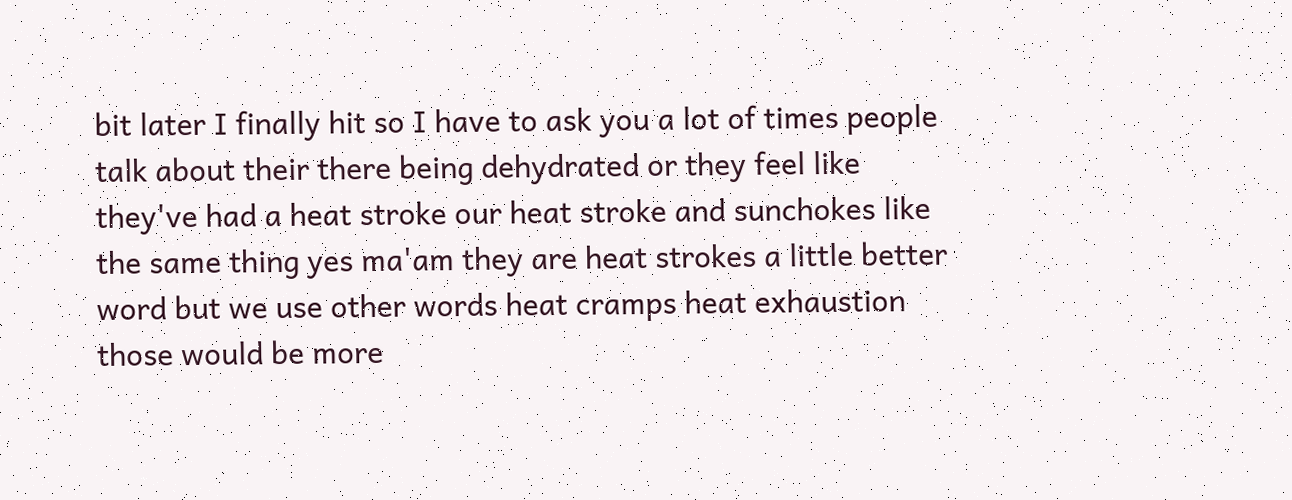bit later I finally hit so I have to ask you a lot of times people talk about their there being dehydrated or they feel like they've had a heat stroke our heat stroke and sunchokes like the same thing yes ma'am they are heat strokes a little better word but we use other words heat cramps heat exhaustion those would be more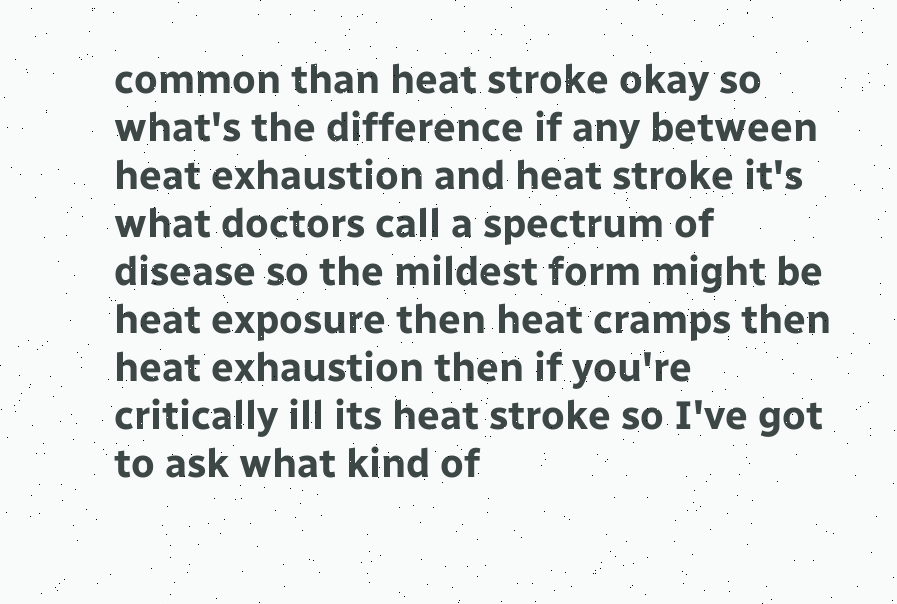common than heat stroke okay so what's the difference if any between heat exhaustion and heat stroke it's what doctors call a spectrum of disease so the mildest form might be heat exposure then heat cramps then heat exhaustion then if you're critically ill its heat stroke so I've got to ask what kind of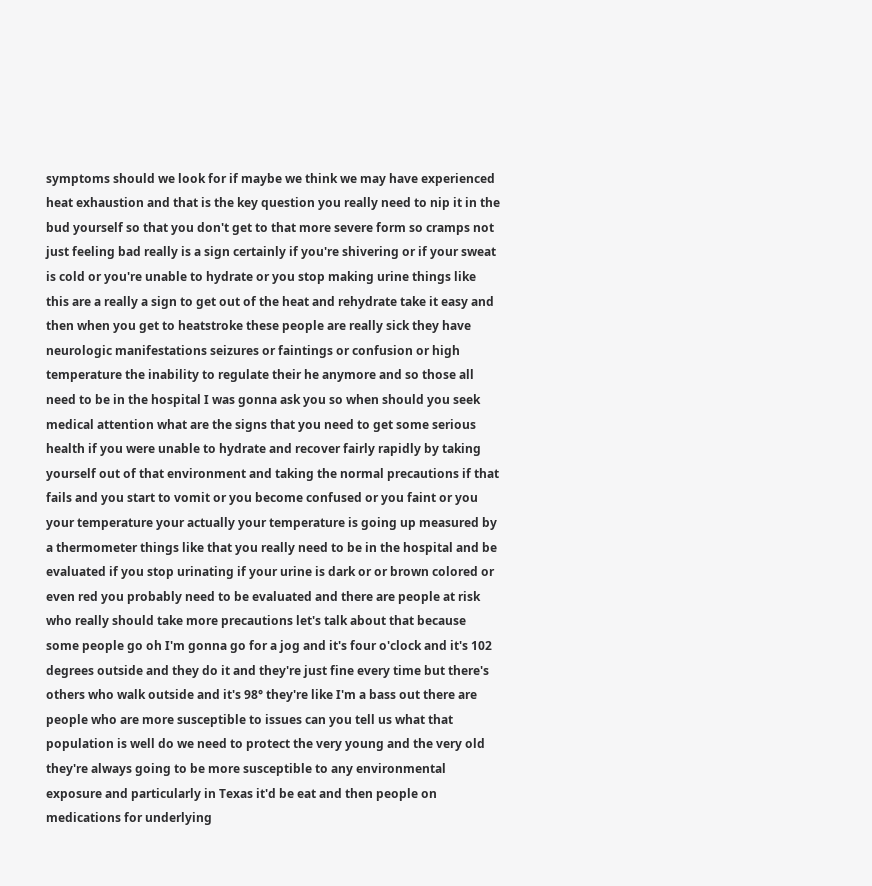symptoms should we look for if maybe we think we may have experienced heat exhaustion and that is the key question you really need to nip it in the bud yourself so that you don't get to that more severe form so cramps not just feeling bad really is a sign certainly if you're shivering or if your sweat is cold or you're unable to hydrate or you stop making urine things like this are a really a sign to get out of the heat and rehydrate take it easy and then when you get to heatstroke these people are really sick they have neurologic manifestations seizures or faintings or confusion or high temperature the inability to regulate their he anymore and so those all need to be in the hospital I was gonna ask you so when should you seek medical attention what are the signs that you need to get some serious health if you were unable to hydrate and recover fairly rapidly by taking yourself out of that environment and taking the normal precautions if that fails and you start to vomit or you become confused or you faint or you your temperature your actually your temperature is going up measured by a thermometer things like that you really need to be in the hospital and be evaluated if you stop urinating if your urine is dark or or brown colored or even red you probably need to be evaluated and there are people at risk who really should take more precautions let's talk about that because some people go oh I'm gonna go for a jog and it's four o'clock and it's 102 degrees outside and they do it and they're just fine every time but there's others who walk outside and it's 98° they're like I'm a bass out there are people who are more susceptible to issues can you tell us what that population is well do we need to protect the very young and the very old they're always going to be more susceptible to any environmental exposure and particularly in Texas it'd be eat and then people on medications for underlying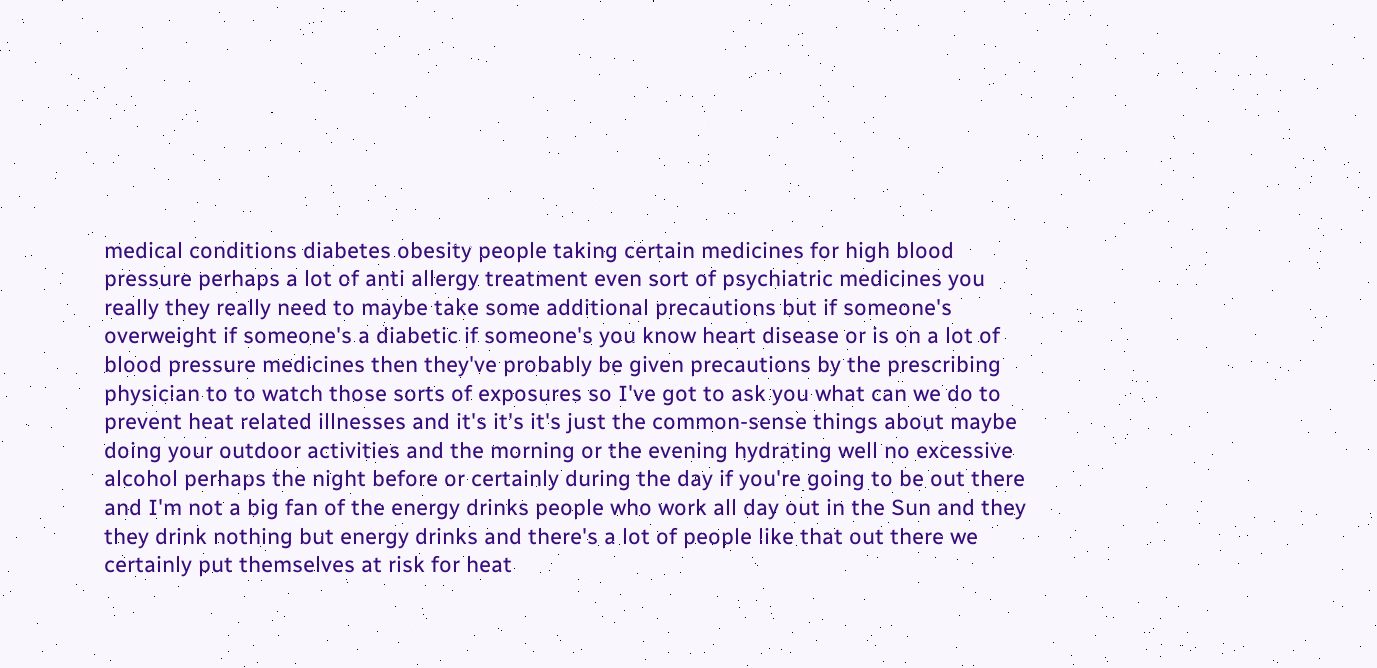medical conditions diabetes obesity people taking certain medicines for high blood pressure perhaps a lot of anti allergy treatment even sort of psychiatric medicines you really they really need to maybe take some additional precautions but if someone's overweight if someone's a diabetic if someone's you know heart disease or is on a lot of blood pressure medicines then they've probably be given precautions by the prescribing physician to to watch those sorts of exposures so I've got to ask you what can we do to prevent heat related illnesses and it's it's it's just the common-sense things about maybe doing your outdoor activities and the morning or the evening hydrating well no excessive alcohol perhaps the night before or certainly during the day if you're going to be out there and I'm not a big fan of the energy drinks people who work all day out in the Sun and they they drink nothing but energy drinks and there's a lot of people like that out there we certainly put themselves at risk for heat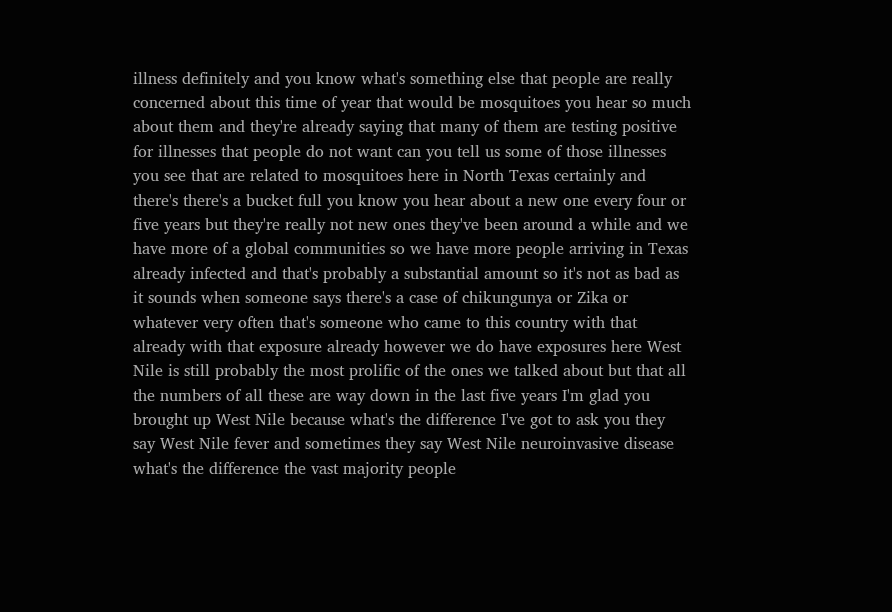illness definitely and you know what's something else that people are really concerned about this time of year that would be mosquitoes you hear so much about them and they're already saying that many of them are testing positive for illnesses that people do not want can you tell us some of those illnesses you see that are related to mosquitoes here in North Texas certainly and there's there's a bucket full you know you hear about a new one every four or five years but they're really not new ones they've been around a while and we have more of a global communities so we have more people arriving in Texas already infected and that's probably a substantial amount so it's not as bad as it sounds when someone says there's a case of chikungunya or Zika or whatever very often that's someone who came to this country with that already with that exposure already however we do have exposures here West Nile is still probably the most prolific of the ones we talked about but that all the numbers of all these are way down in the last five years I'm glad you brought up West Nile because what's the difference I've got to ask you they say West Nile fever and sometimes they say West Nile neuroinvasive disease what's the difference the vast majority people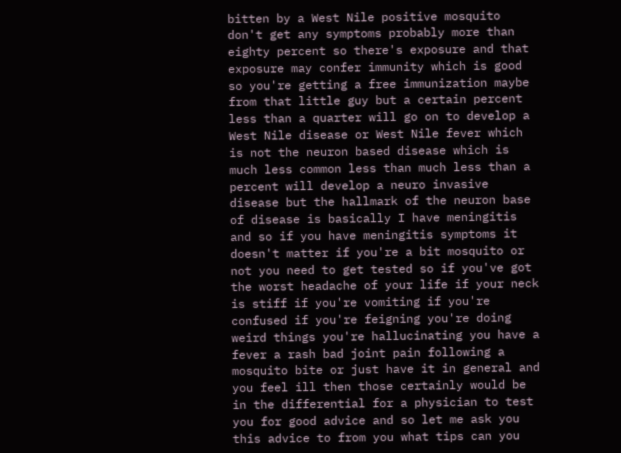bitten by a West Nile positive mosquito don't get any symptoms probably more than eighty percent so there's exposure and that exposure may confer immunity which is good so you're getting a free immunization maybe from that little guy but a certain percent less than a quarter will go on to develop a West Nile disease or West Nile fever which is not the neuron based disease which is much less common less than much less than a percent will develop a neuro invasive disease but the hallmark of the neuron base of disease is basically I have meningitis and so if you have meningitis symptoms it doesn't matter if you're a bit mosquito or not you need to get tested so if you've got the worst headache of your life if your neck is stiff if you're vomiting if you're confused if you're feigning you're doing weird things you're hallucinating you have a fever a rash bad joint pain following a mosquito bite or just have it in general and you feel ill then those certainly would be in the differential for a physician to test you for good advice and so let me ask you this advice to from you what tips can you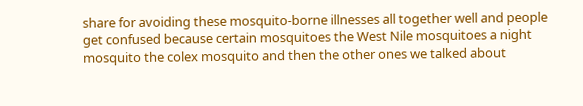share for avoiding these mosquito-borne illnesses all together well and people get confused because certain mosquitoes the West Nile mosquitoes a night mosquito the colex mosquito and then the other ones we talked about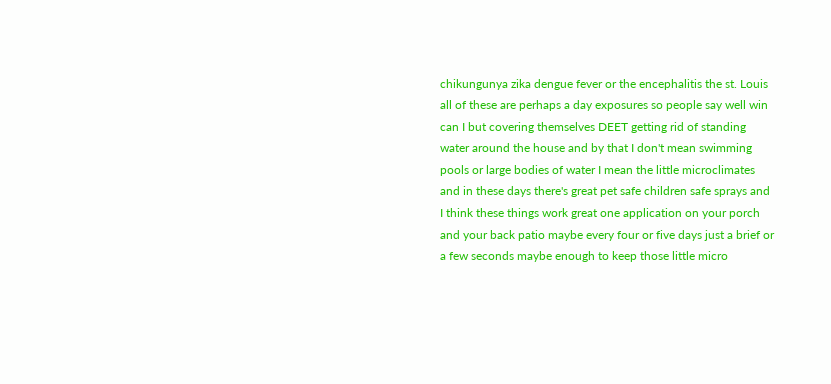chikungunya zika dengue fever or the encephalitis the st. Louis all of these are perhaps a day exposures so people say well win can I but covering themselves DEET getting rid of standing water around the house and by that I don't mean swimming pools or large bodies of water I mean the little microclimates and in these days there's great pet safe children safe sprays and I think these things work great one application on your porch and your back patio maybe every four or five days just a brief or a few seconds maybe enough to keep those little micro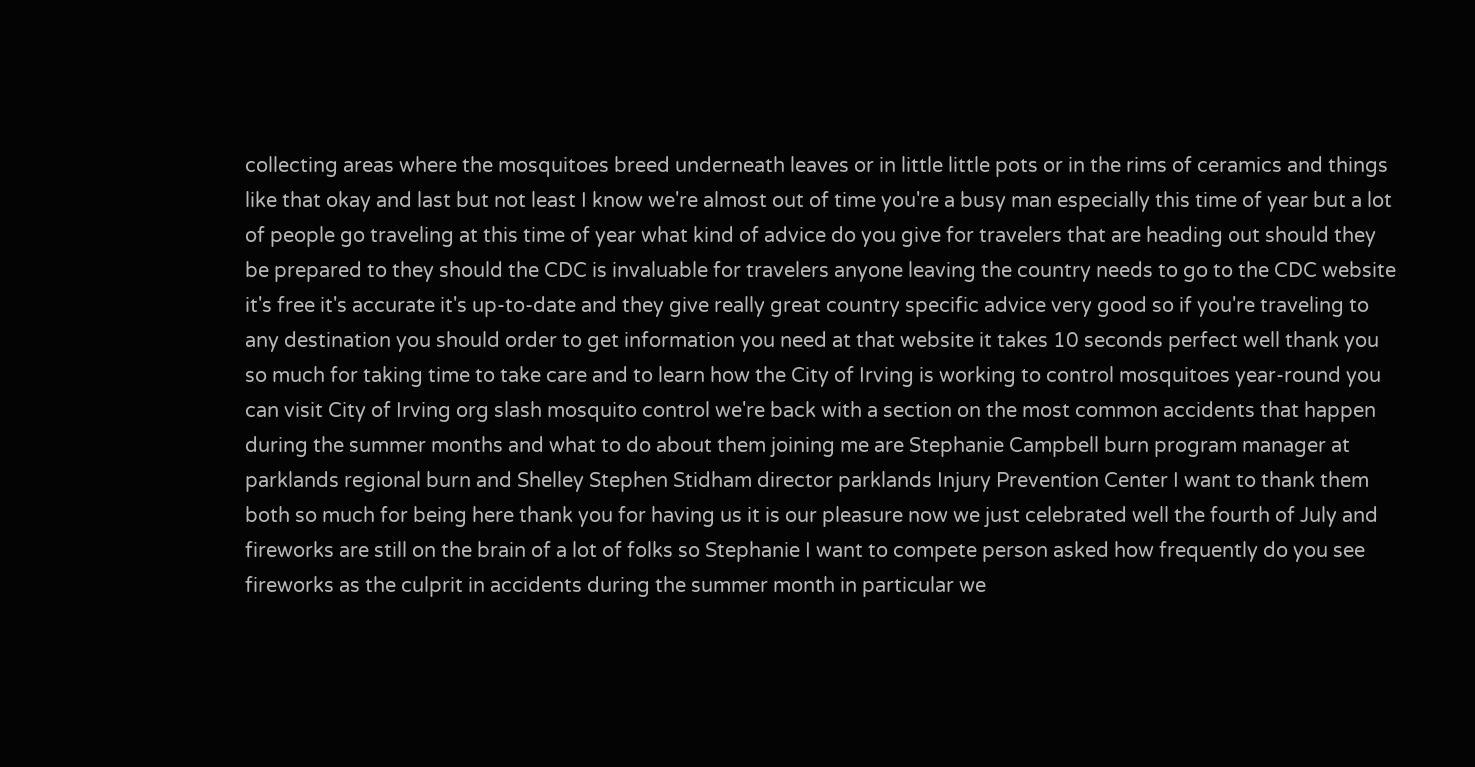collecting areas where the mosquitoes breed underneath leaves or in little little pots or in the rims of ceramics and things like that okay and last but not least I know we're almost out of time you're a busy man especially this time of year but a lot of people go traveling at this time of year what kind of advice do you give for travelers that are heading out should they be prepared to they should the CDC is invaluable for travelers anyone leaving the country needs to go to the CDC website it's free it's accurate it's up-to-date and they give really great country specific advice very good so if you're traveling to any destination you should order to get information you need at that website it takes 10 seconds perfect well thank you so much for taking time to take care and to learn how the City of Irving is working to control mosquitoes year-round you can visit City of Irving org slash mosquito control we're back with a section on the most common accidents that happen during the summer months and what to do about them joining me are Stephanie Campbell burn program manager at parklands regional burn and Shelley Stephen Stidham director parklands Injury Prevention Center I want to thank them both so much for being here thank you for having us it is our pleasure now we just celebrated well the fourth of July and fireworks are still on the brain of a lot of folks so Stephanie I want to compete person asked how frequently do you see fireworks as the culprit in accidents during the summer month in particular we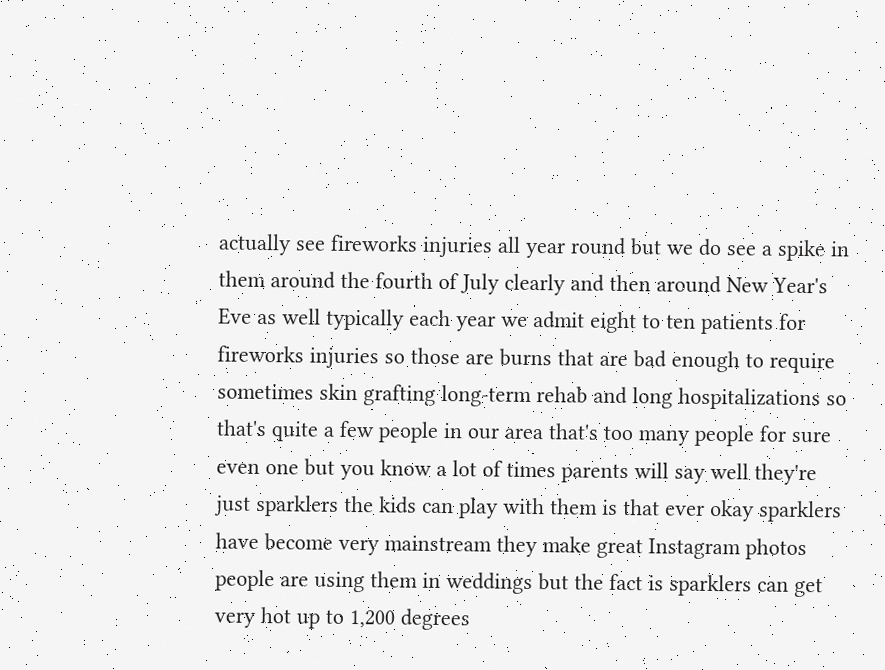actually see fireworks injuries all year round but we do see a spike in them around the fourth of July clearly and then around New Year's Eve as well typically each year we admit eight to ten patients for fireworks injuries so those are burns that are bad enough to require sometimes skin grafting long-term rehab and long hospitalizations so that's quite a few people in our area that's too many people for sure even one but you know a lot of times parents will say well they're just sparklers the kids can play with them is that ever okay sparklers have become very mainstream they make great Instagram photos people are using them in weddings but the fact is sparklers can get very hot up to 1,200 degrees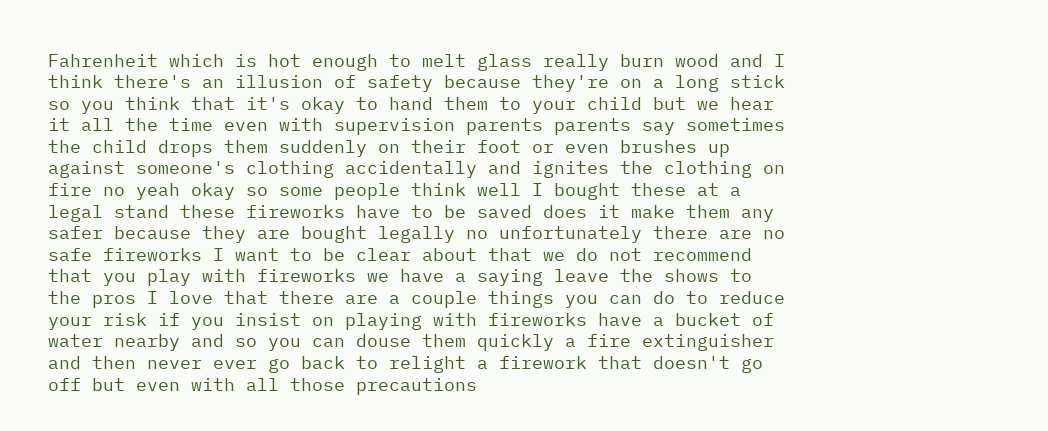Fahrenheit which is hot enough to melt glass really burn wood and I think there's an illusion of safety because they're on a long stick so you think that it's okay to hand them to your child but we hear it all the time even with supervision parents parents say sometimes the child drops them suddenly on their foot or even brushes up against someone's clothing accidentally and ignites the clothing on fire no yeah okay so some people think well I bought these at a legal stand these fireworks have to be saved does it make them any safer because they are bought legally no unfortunately there are no safe fireworks I want to be clear about that we do not recommend that you play with fireworks we have a saying leave the shows to the pros I love that there are a couple things you can do to reduce your risk if you insist on playing with fireworks have a bucket of water nearby and so you can douse them quickly a fire extinguisher and then never ever go back to relight a firework that doesn't go off but even with all those precautions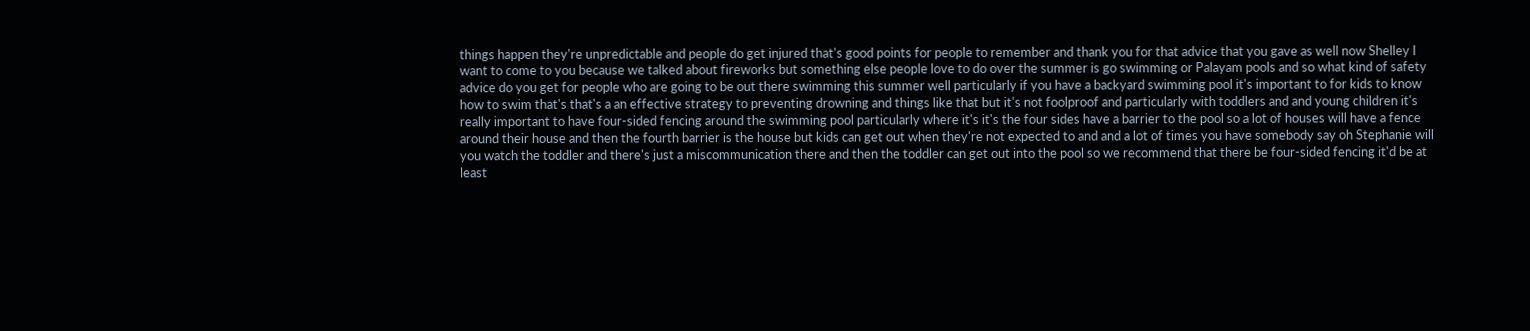things happen they're unpredictable and people do get injured that's good points for people to remember and thank you for that advice that you gave as well now Shelley I want to come to you because we talked about fireworks but something else people love to do over the summer is go swimming or Palayam pools and so what kind of safety advice do you get for people who are going to be out there swimming this summer well particularly if you have a backyard swimming pool it's important to for kids to know how to swim that's that's a an effective strategy to preventing drowning and things like that but it's not foolproof and particularly with toddlers and and young children it's really important to have four-sided fencing around the swimming pool particularly where it's it's the four sides have a barrier to the pool so a lot of houses will have a fence around their house and then the fourth barrier is the house but kids can get out when they're not expected to and and a lot of times you have somebody say oh Stephanie will you watch the toddler and there's just a miscommunication there and then the toddler can get out into the pool so we recommend that there be four-sided fencing it'd be at least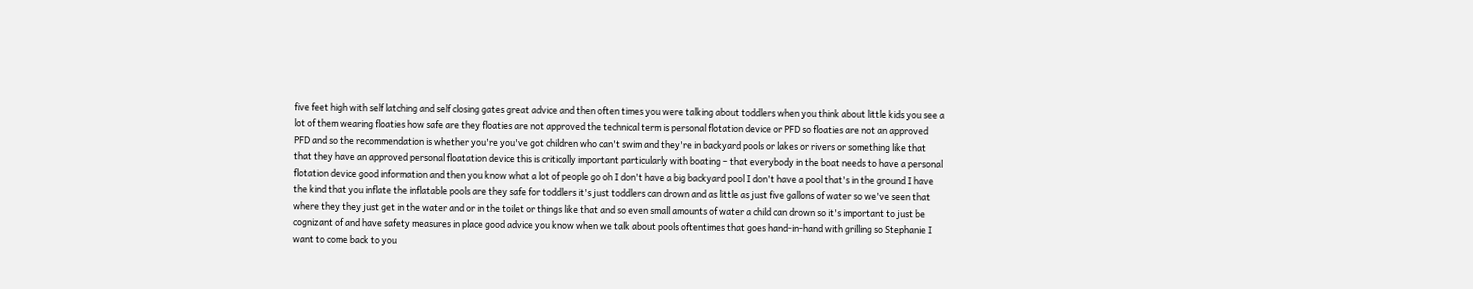five feet high with self latching and self closing gates great advice and then often times you were talking about toddlers when you think about little kids you see a lot of them wearing floaties how safe are they floaties are not approved the technical term is personal flotation device or PFD so floaties are not an approved PFD and so the recommendation is whether you're you've got children who can't swim and they're in backyard pools or lakes or rivers or something like that that they have an approved personal floatation device this is critically important particularly with boating – that everybody in the boat needs to have a personal flotation device good information and then you know what a lot of people go oh I don't have a big backyard pool I don't have a pool that's in the ground I have the kind that you inflate the inflatable pools are they safe for toddlers it's just toddlers can drown and as little as just five gallons of water so we've seen that where they they just get in the water and or in the toilet or things like that and so even small amounts of water a child can drown so it's important to just be cognizant of and have safety measures in place good advice you know when we talk about pools oftentimes that goes hand-in-hand with grilling so Stephanie I want to come back to you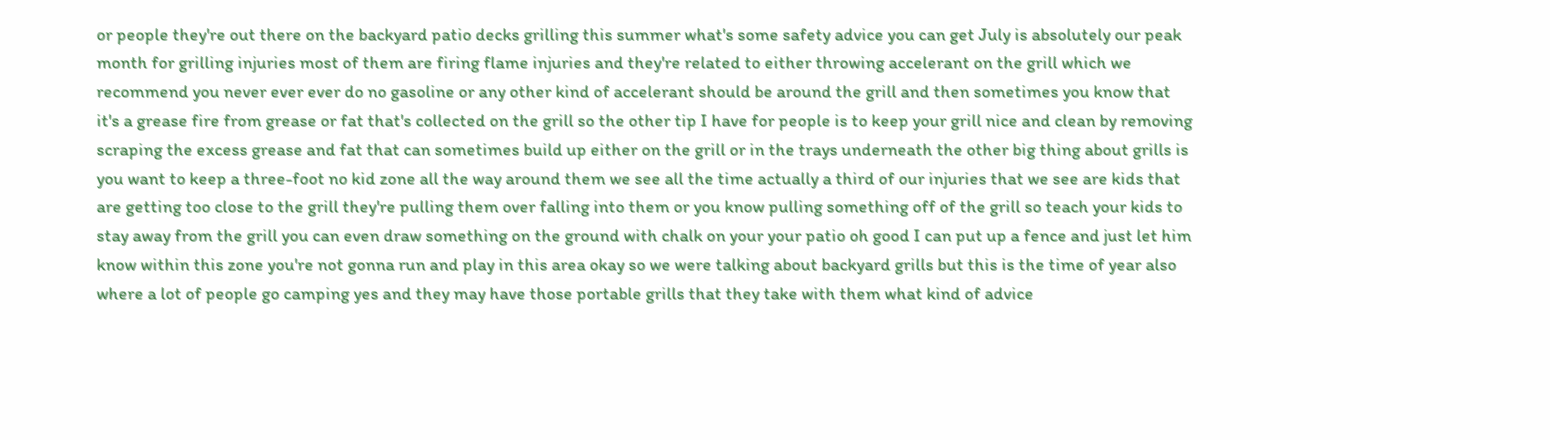or people they're out there on the backyard patio decks grilling this summer what's some safety advice you can get July is absolutely our peak month for grilling injuries most of them are firing flame injuries and they're related to either throwing accelerant on the grill which we recommend you never ever ever do no gasoline or any other kind of accelerant should be around the grill and then sometimes you know that it's a grease fire from grease or fat that's collected on the grill so the other tip I have for people is to keep your grill nice and clean by removing scraping the excess grease and fat that can sometimes build up either on the grill or in the trays underneath the other big thing about grills is you want to keep a three-foot no kid zone all the way around them we see all the time actually a third of our injuries that we see are kids that are getting too close to the grill they're pulling them over falling into them or you know pulling something off of the grill so teach your kids to stay away from the grill you can even draw something on the ground with chalk on your your patio oh good I can put up a fence and just let him know within this zone you're not gonna run and play in this area okay so we were talking about backyard grills but this is the time of year also where a lot of people go camping yes and they may have those portable grills that they take with them what kind of advice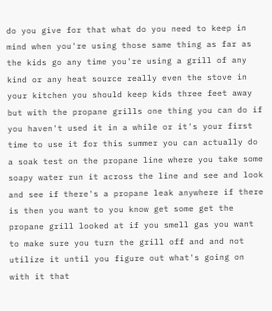do you give for that what do you need to keep in mind when you're using those same thing as far as the kids go any time you're using a grill of any kind or any heat source really even the stove in your kitchen you should keep kids three feet away but with the propane grills one thing you can do if you haven't used it in a while or it's your first time to use it for this summer you can actually do a soak test on the propane line where you take some soapy water run it across the line and see and look and see if there's a propane leak anywhere if there is then you want to you know get some get the propane grill looked at if you smell gas you want to make sure you turn the grill off and and not utilize it until you figure out what's going on with it that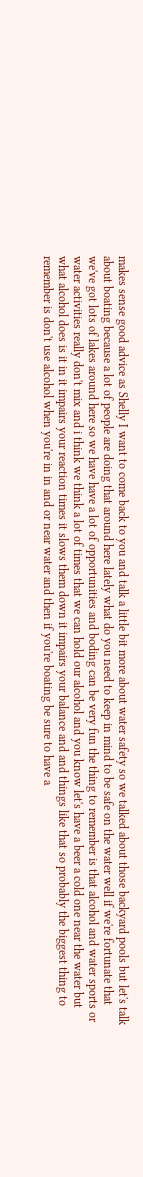makes sense good advice as Shelly I want to come back to you and talk a little bit more about water safety so we talked about those backyard pools but let's talk about boating because a lot of people are doing that around here lately what do you need to keep in mind to be safe on the water well if we're fortunate that we've got lots of lakes around here so we have have a lot of opportunities and boding can be very fun the thing to remember is that alcohol and water sports or water activities really don't mix and i think we think a lot of times that we can hold our alcohol and you know let's have a beer a cold one near the water but what alcohol does is it in it impairs your reaction times it slows them down it impairs your balance and and things like that so probably the biggest thing to remember is don't use alcohol when you're in in and or near water and then if you're boating be sure to have a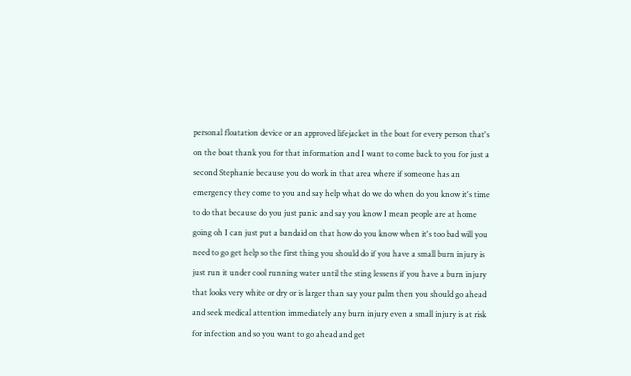personal floatation device or an approved lifejacket in the boat for every person that's on the boat thank you for that information and I want to come back to you for just a second Stephanie because you do work in that area where if someone has an emergency they come to you and say help what do we do when do you know it's time to do that because do you just panic and say you know I mean people are at home going oh I can just put a bandaid on that how do you know when it's too bad will you need to go get help so the first thing you should do if you have a small burn injury is just run it under cool running water until the sting lessens if you have a burn injury that looks very white or dry or is larger than say your palm then you should go ahead and seek medical attention immediately any burn injury even a small injury is at risk for infection and so you want to go ahead and get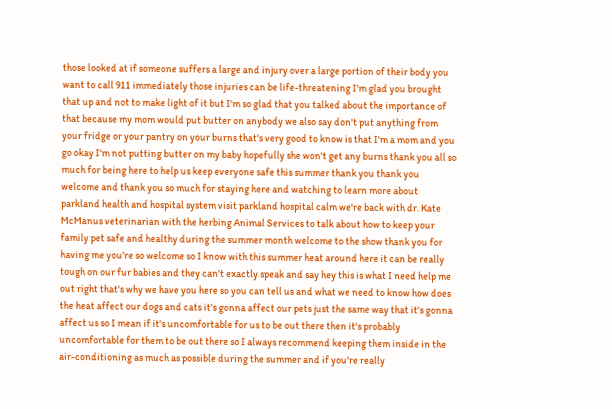those looked at if someone suffers a large and injury over a large portion of their body you want to call 911 immediately those injuries can be life-threatening I'm glad you brought that up and not to make light of it but I'm so glad that you talked about the importance of that because my mom would put butter on anybody we also say don't put anything from your fridge or your pantry on your burns that's very good to know is that I'm a mom and you go okay I'm not putting butter on my baby hopefully she won't get any burns thank you all so much for being here to help us keep everyone safe this summer thank you thank you welcome and thank you so much for staying here and watching to learn more about parkland health and hospital system visit parkland hospital calm we're back with dr. Kate McManus veterinarian with the herbing Animal Services to talk about how to keep your family pet safe and healthy during the summer month welcome to the show thank you for having me you're so welcome so I know with this summer heat around here it can be really tough on our fur babies and they can't exactly speak and say hey this is what I need help me out right that's why we have you here so you can tell us and what we need to know how does the heat affect our dogs and cats it's gonna affect our pets just the same way that it's gonna affect us so I mean if it's uncomfortable for us to be out there then it's probably uncomfortable for them to be out there so I always recommend keeping them inside in the air-conditioning as much as possible during the summer and if you're really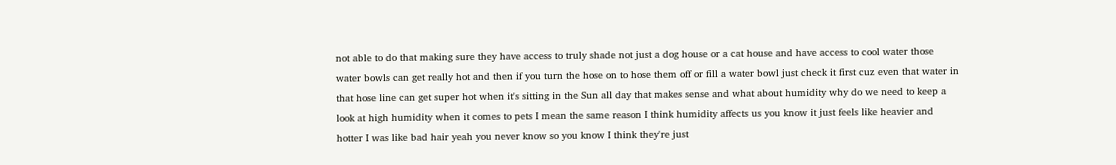not able to do that making sure they have access to truly shade not just a dog house or a cat house and have access to cool water those water bowls can get really hot and then if you turn the hose on to hose them off or fill a water bowl just check it first cuz even that water in that hose line can get super hot when it's sitting in the Sun all day that makes sense and what about humidity why do we need to keep a look at high humidity when it comes to pets I mean the same reason I think humidity affects us you know it just feels like heavier and hotter I was like bad hair yeah you never know so you know I think they're just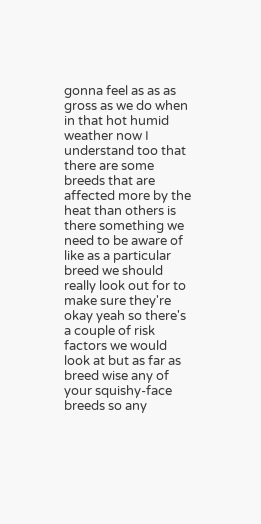gonna feel as as as gross as we do when in that hot humid weather now I understand too that there are some breeds that are affected more by the heat than others is there something we need to be aware of like as a particular breed we should really look out for to make sure they're okay yeah so there's a couple of risk factors we would look at but as far as breed wise any of your squishy-face breeds so any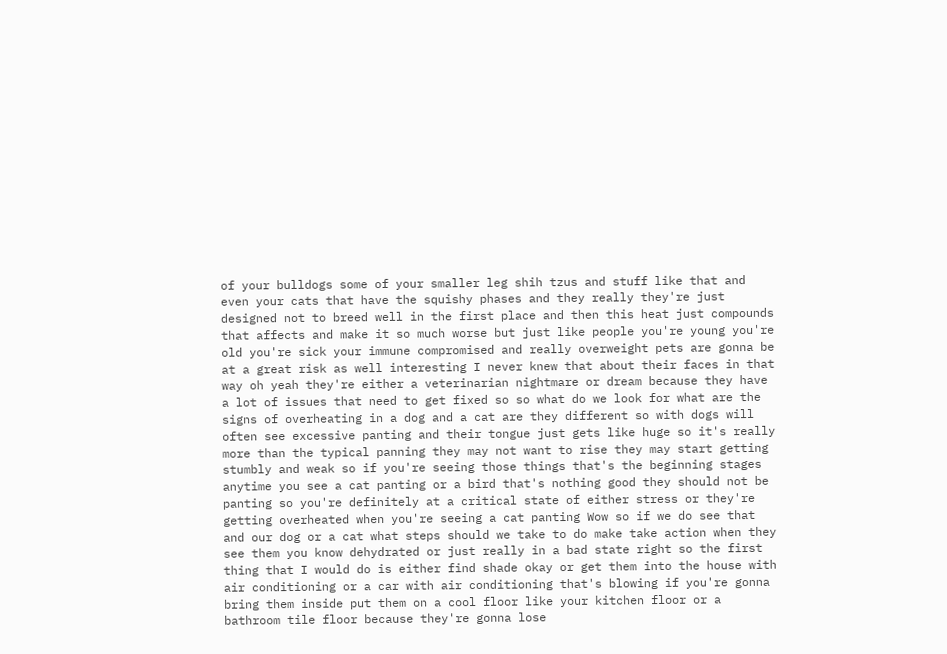of your bulldogs some of your smaller leg shih tzus and stuff like that and even your cats that have the squishy phases and they really they're just designed not to breed well in the first place and then this heat just compounds that affects and make it so much worse but just like people you're young you're old you're sick your immune compromised and really overweight pets are gonna be at a great risk as well interesting I never knew that about their faces in that way oh yeah they're either a veterinarian nightmare or dream because they have a lot of issues that need to get fixed so so what do we look for what are the signs of overheating in a dog and a cat are they different so with dogs will often see excessive panting and their tongue just gets like huge so it's really more than the typical panning they may not want to rise they may start getting stumbly and weak so if you're seeing those things that's the beginning stages anytime you see a cat panting or a bird that's nothing good they should not be panting so you're definitely at a critical state of either stress or they're getting overheated when you're seeing a cat panting Wow so if we do see that and our dog or a cat what steps should we take to do make take action when they see them you know dehydrated or just really in a bad state right so the first thing that I would do is either find shade okay or get them into the house with air conditioning or a car with air conditioning that's blowing if you're gonna bring them inside put them on a cool floor like your kitchen floor or a bathroom tile floor because they're gonna lose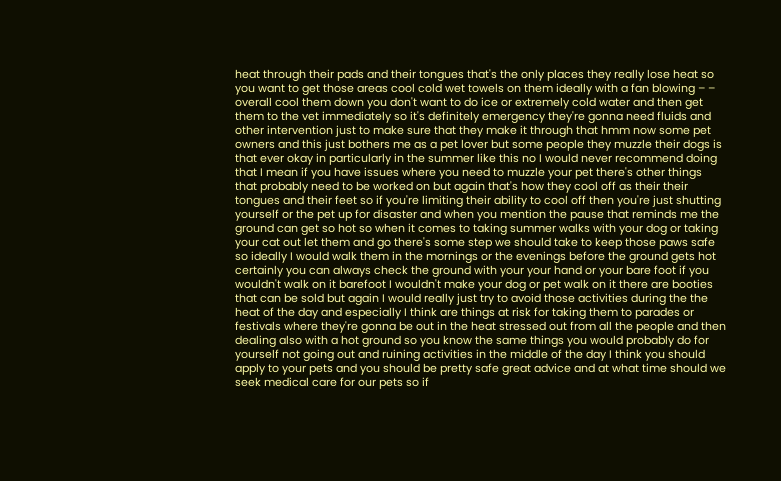heat through their pads and their tongues that's the only places they really lose heat so you want to get those areas cool cold wet towels on them ideally with a fan blowing – – overall cool them down you don't want to do ice or extremely cold water and then get them to the vet immediately so it's definitely emergency they're gonna need fluids and other intervention just to make sure that they make it through that hmm now some pet owners and this just bothers me as a pet lover but some people they muzzle their dogs is that ever okay in particularly in the summer like this no I would never recommend doing that I mean if you have issues where you need to muzzle your pet there's other things that probably need to be worked on but again that's how they cool off as their their tongues and their feet so if you're limiting their ability to cool off then you're just shutting yourself or the pet up for disaster and when you mention the pause that reminds me the ground can get so hot so when it comes to taking summer walks with your dog or taking your cat out let them and go there's some step we should take to keep those paws safe so ideally I would walk them in the mornings or the evenings before the ground gets hot certainly you can always check the ground with your your hand or your bare foot if you wouldn't walk on it barefoot I wouldn't make your dog or pet walk on it there are booties that can be sold but again I would really just try to avoid those activities during the the heat of the day and especially I think are things at risk for taking them to parades or festivals where they're gonna be out in the heat stressed out from all the people and then dealing also with a hot ground so you know the same things you would probably do for yourself not going out and ruining activities in the middle of the day I think you should apply to your pets and you should be pretty safe great advice and at what time should we seek medical care for our pets so if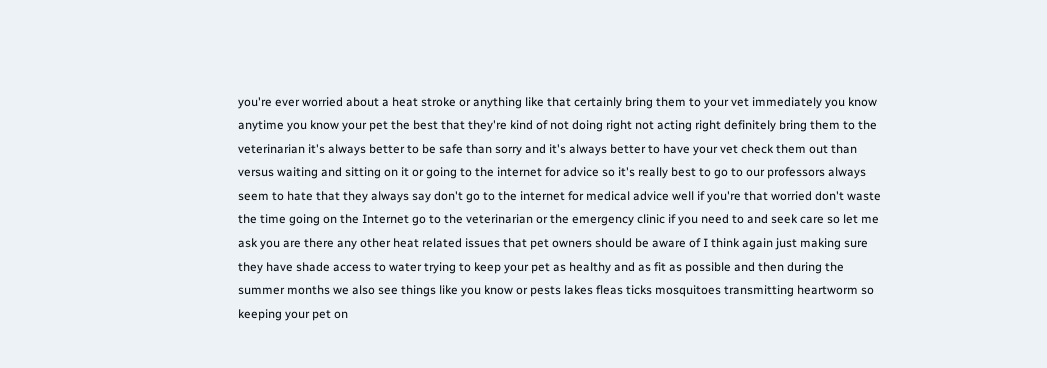you're ever worried about a heat stroke or anything like that certainly bring them to your vet immediately you know anytime you know your pet the best that they're kind of not doing right not acting right definitely bring them to the veterinarian it's always better to be safe than sorry and it's always better to have your vet check them out than versus waiting and sitting on it or going to the internet for advice so it's really best to go to our professors always seem to hate that they always say don't go to the internet for medical advice well if you're that worried don't waste the time going on the Internet go to the veterinarian or the emergency clinic if you need to and seek care so let me ask you are there any other heat related issues that pet owners should be aware of I think again just making sure they have shade access to water trying to keep your pet as healthy and as fit as possible and then during the summer months we also see things like you know or pests lakes fleas ticks mosquitoes transmitting heartworm so keeping your pet on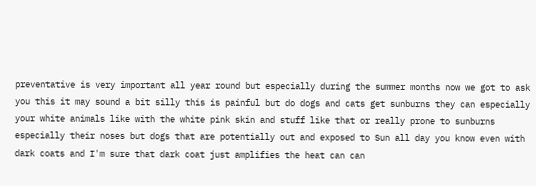preventative is very important all year round but especially during the summer months now we got to ask you this it may sound a bit silly this is painful but do dogs and cats get sunburns they can especially your white animals like with the white pink skin and stuff like that or really prone to sunburns especially their noses but dogs that are potentially out and exposed to Sun all day you know even with dark coats and I'm sure that dark coat just amplifies the heat can can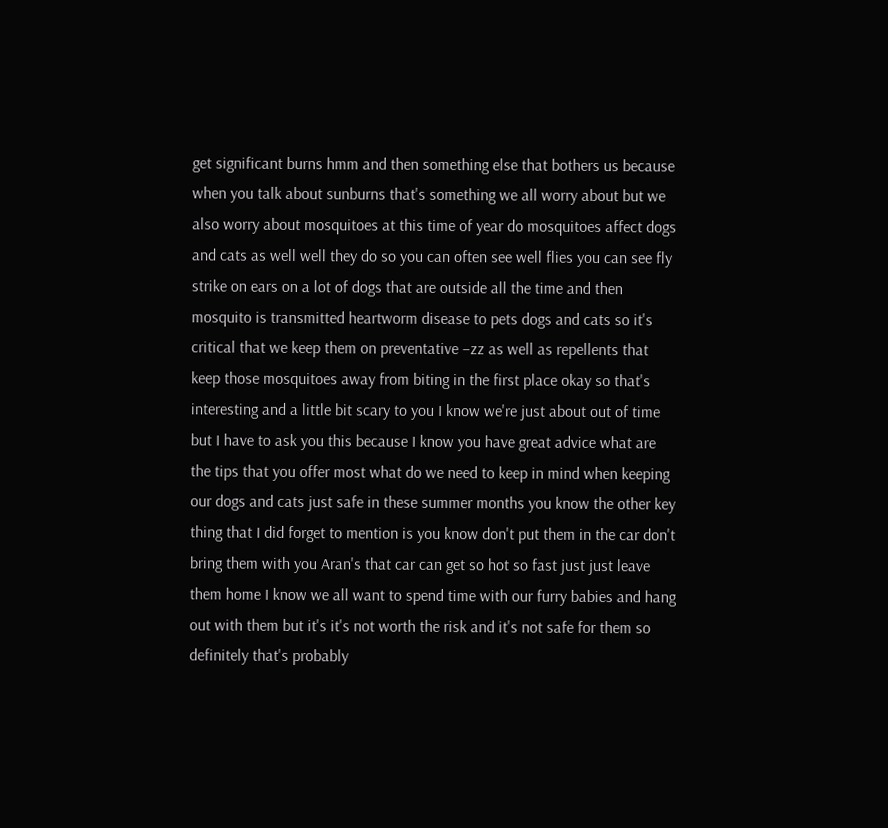get significant burns hmm and then something else that bothers us because when you talk about sunburns that's something we all worry about but we also worry about mosquitoes at this time of year do mosquitoes affect dogs and cats as well well they do so you can often see well flies you can see fly strike on ears on a lot of dogs that are outside all the time and then mosquito is transmitted heartworm disease to pets dogs and cats so it's critical that we keep them on preventative –zz as well as repellents that keep those mosquitoes away from biting in the first place okay so that's interesting and a little bit scary to you I know we're just about out of time but I have to ask you this because I know you have great advice what are the tips that you offer most what do we need to keep in mind when keeping our dogs and cats just safe in these summer months you know the other key thing that I did forget to mention is you know don't put them in the car don't bring them with you Aran's that car can get so hot so fast just just leave them home I know we all want to spend time with our furry babies and hang out with them but it's it's not worth the risk and it's not safe for them so definitely that's probably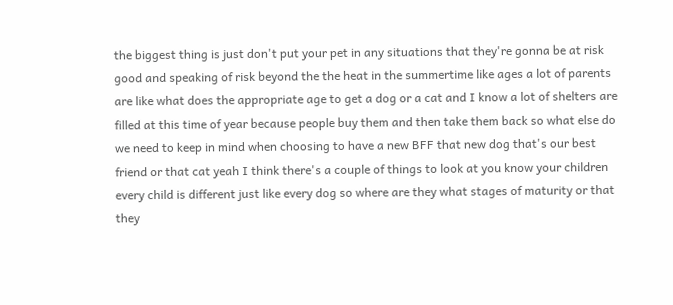the biggest thing is just don't put your pet in any situations that they're gonna be at risk good and speaking of risk beyond the the heat in the summertime like ages a lot of parents are like what does the appropriate age to get a dog or a cat and I know a lot of shelters are filled at this time of year because people buy them and then take them back so what else do we need to keep in mind when choosing to have a new BFF that new dog that's our best friend or that cat yeah I think there's a couple of things to look at you know your children every child is different just like every dog so where are they what stages of maturity or that they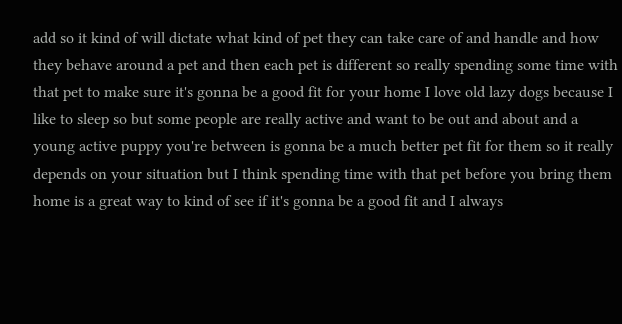add so it kind of will dictate what kind of pet they can take care of and handle and how they behave around a pet and then each pet is different so really spending some time with that pet to make sure it's gonna be a good fit for your home I love old lazy dogs because I like to sleep so but some people are really active and want to be out and about and a young active puppy you're between is gonna be a much better pet fit for them so it really depends on your situation but I think spending time with that pet before you bring them home is a great way to kind of see if it's gonna be a good fit and I always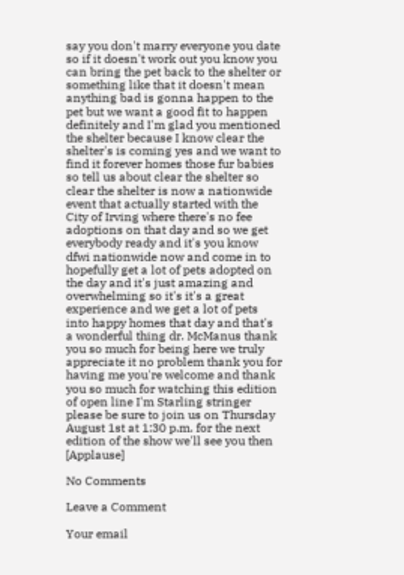say you don't marry everyone you date so if it doesn't work out you know you can bring the pet back to the shelter or something like that it doesn't mean anything bad is gonna happen to the pet but we want a good fit to happen definitely and I'm glad you mentioned the shelter because I know clear the shelter's is coming yes and we want to find it forever homes those fur babies so tell us about clear the shelter so clear the shelter is now a nationwide event that actually started with the City of Irving where there's no fee adoptions on that day and so we get everybody ready and it's you know dfwi nationwide now and come in to hopefully get a lot of pets adopted on the day and it's just amazing and overwhelming so it's it's a great experience and we get a lot of pets into happy homes that day and that's a wonderful thing dr. McManus thank you so much for being here we truly appreciate it no problem thank you for having me you're welcome and thank you so much for watching this edition of open line I'm Starling stringer please be sure to join us on Thursday August 1st at 1:30 p.m. for the next edition of the show we'll see you then [Applause]

No Comments

Leave a Comment

Your email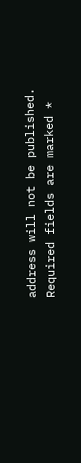address will not be published. Required fields are marked *